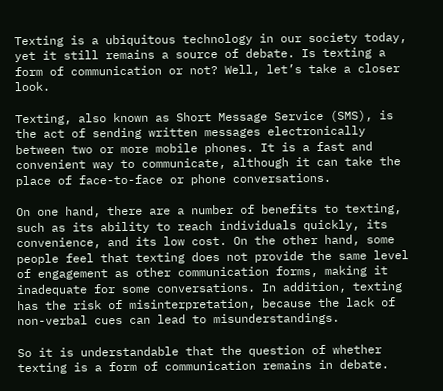Texting is a ubiquitous technology in our society today, yet it still remains a source of debate. Is texting a form of communication or not? Well, let’s take a closer look.

Texting, also known as Short Message Service (SMS), is the act of sending written messages electronically between two or more mobile phones. It is a fast and convenient way to communicate, although it can take the place of face-to-face or phone conversations.

On one hand, there are a number of benefits to texting, such as its ability to reach individuals quickly, its convenience, and its low cost. On the other hand, some people feel that texting does not provide the same level of engagement as other communication forms, making it inadequate for some conversations. In addition, texting has the risk of misinterpretation, because the lack of non-verbal cues can lead to misunderstandings.

So it is understandable that the question of whether texting is a form of communication remains in debate.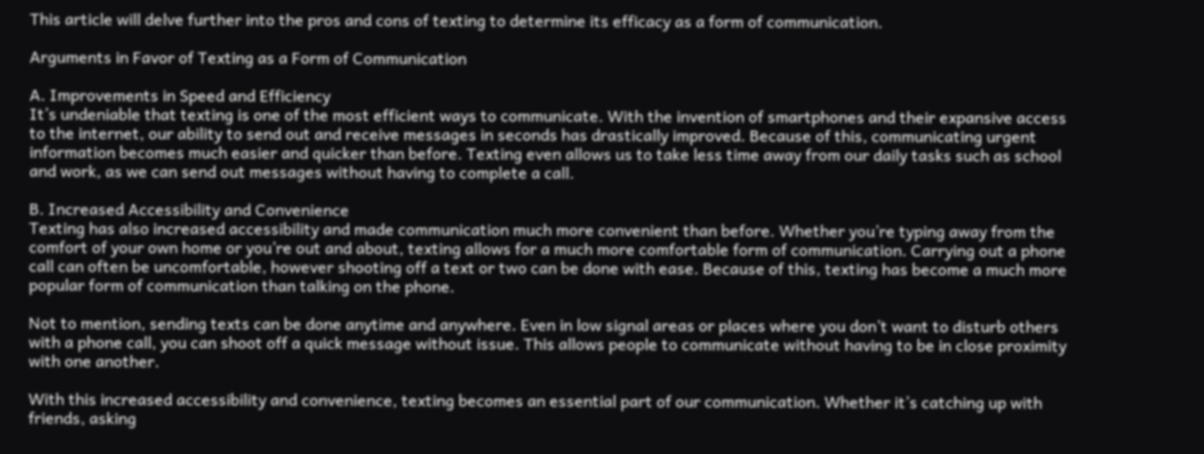This article will delve further into the pros and cons of texting to determine its efficacy as a form of communication.

Arguments in Favor of Texting as a Form of Communication

A. Improvements in Speed and Efficiency
It’s undeniable that texting is one of the most efficient ways to communicate. With the invention of smartphones and their expansive access to the internet, our ability to send out and receive messages in seconds has drastically improved. Because of this, communicating urgent information becomes much easier and quicker than before. Texting even allows us to take less time away from our daily tasks such as school and work, as we can send out messages without having to complete a call.

B. Increased Accessibility and Convenience
Texting has also increased accessibility and made communication much more convenient than before. Whether you’re typing away from the comfort of your own home or you’re out and about, texting allows for a much more comfortable form of communication. Carrying out a phone call can often be uncomfortable, however shooting off a text or two can be done with ease. Because of this, texting has become a much more popular form of communication than talking on the phone.

Not to mention, sending texts can be done anytime and anywhere. Even in low signal areas or places where you don’t want to disturb others with a phone call, you can shoot off a quick message without issue. This allows people to communicate without having to be in close proximity with one another.

With this increased accessibility and convenience, texting becomes an essential part of our communication. Whether it’s catching up with friends, asking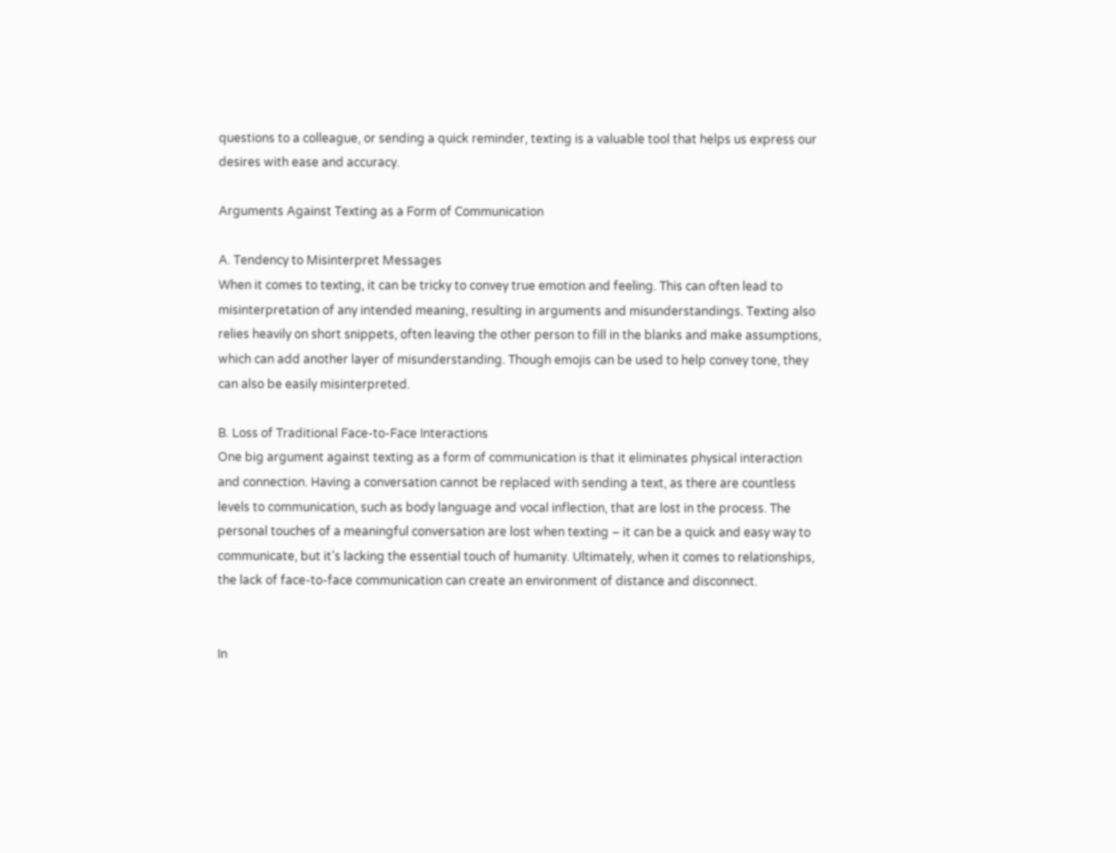questions to a colleague, or sending a quick reminder, texting is a valuable tool that helps us express our desires with ease and accuracy.

Arguments Against Texting as a Form of Communication

A. Tendency to Misinterpret Messages
When it comes to texting, it can be tricky to convey true emotion and feeling. This can often lead to misinterpretation of any intended meaning, resulting in arguments and misunderstandings. Texting also relies heavily on short snippets, often leaving the other person to fill in the blanks and make assumptions, which can add another layer of misunderstanding. Though emojis can be used to help convey tone, they can also be easily misinterpreted.

B. Loss of Traditional Face-to-Face Interactions
One big argument against texting as a form of communication is that it eliminates physical interaction and connection. Having a conversation cannot be replaced with sending a text, as there are countless levels to communication, such as body language and vocal inflection, that are lost in the process. The personal touches of a meaningful conversation are lost when texting – it can be a quick and easy way to communicate, but it’s lacking the essential touch of humanity. Ultimately, when it comes to relationships, the lack of face-to-face communication can create an environment of distance and disconnect.


In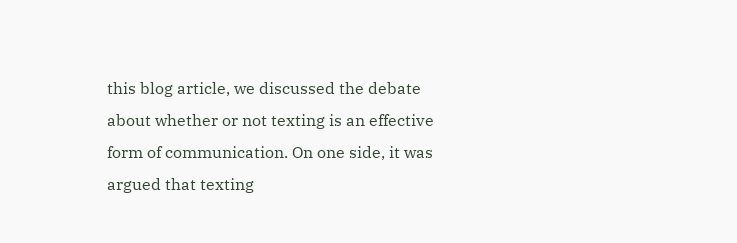this blog article, we discussed the debate about whether or not texting is an effective form of communication. On one side, it was argued that texting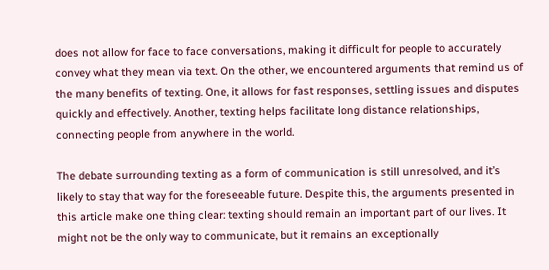does not allow for face to face conversations, making it difficult for people to accurately convey what they mean via text. On the other, we encountered arguments that remind us of the many benefits of texting. One, it allows for fast responses, settling issues and disputes quickly and effectively. Another, texting helps facilitate long distance relationships, connecting people from anywhere in the world.

The debate surrounding texting as a form of communication is still unresolved, and it’s likely to stay that way for the foreseeable future. Despite this, the arguments presented in this article make one thing clear: texting should remain an important part of our lives. It might not be the only way to communicate, but it remains an exceptionally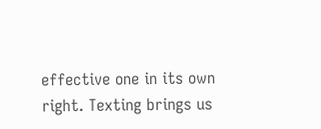effective one in its own right. Texting brings us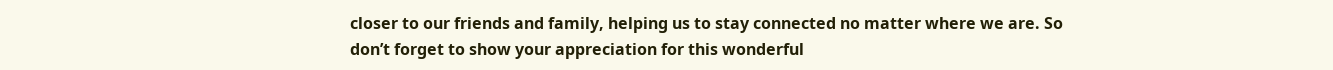closer to our friends and family, helping us to stay connected no matter where we are. So don’t forget to show your appreciation for this wonderful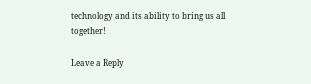technology and its ability to bring us all together!

Leave a Reply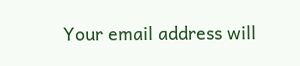Your email address will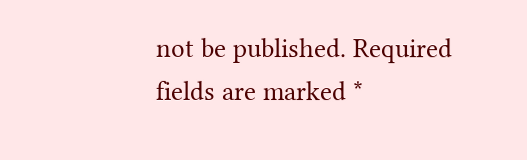not be published. Required fields are marked *